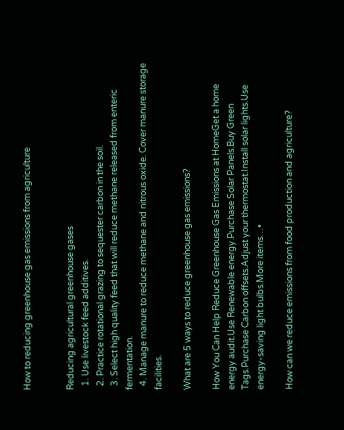How to reducing greenhouse gas emissions from agriculture


Reducing agricultural greenhouse gases
  1. Use livestock feed additives.
  2. Practice rotational grazing to sequester carbon in the soil.
  3. Select high quality feed that will reduce methane released from enteric fermentation.
  4. Manage manure to reduce methane and nitrous oxide. Cover manure storage facilities.

What are 5 ways to reduce greenhouse gas emissions?

How You Can Help Reduce Greenhouse Gas Emissions at HomeGet a home energy audit.Use Renewable energy.Purchase Solar Panels.Buy Green Tags.Purchase Carbon offsets.Adjust your thermostat.Install solar lights.Use energy-saving light bulbs.More items…•

How can we reduce emissions from food production and agriculture?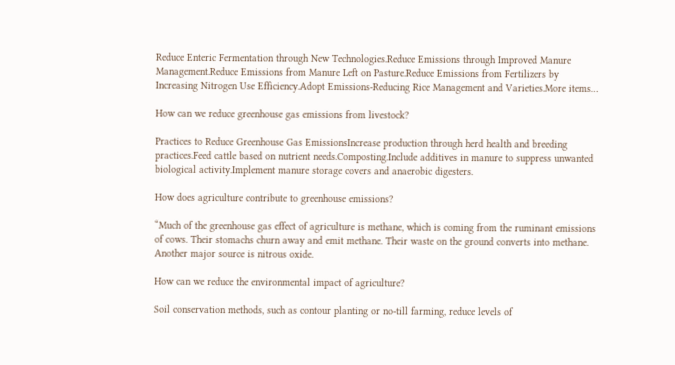Reduce Enteric Fermentation through New Technologies.Reduce Emissions through Improved Manure Management.Reduce Emissions from Manure Left on Pasture.Reduce Emissions from Fertilizers by Increasing Nitrogen Use Efficiency.Adopt Emissions-Reducing Rice Management and Varieties.More items…

How can we reduce greenhouse gas emissions from livestock?

Practices to Reduce Greenhouse Gas EmissionsIncrease production through herd health and breeding practices.Feed cattle based on nutrient needs.Composting.Include additives in manure to suppress unwanted biological activity.Implement manure storage covers and anaerobic digesters.

How does agriculture contribute to greenhouse emissions?

“Much of the greenhouse gas effect of agriculture is methane, which is coming from the ruminant emissions of cows. Their stomachs churn away and emit methane. Their waste on the ground converts into methane. Another major source is nitrous oxide.

How can we reduce the environmental impact of agriculture?

Soil conservation methods, such as contour planting or no-till farming, reduce levels of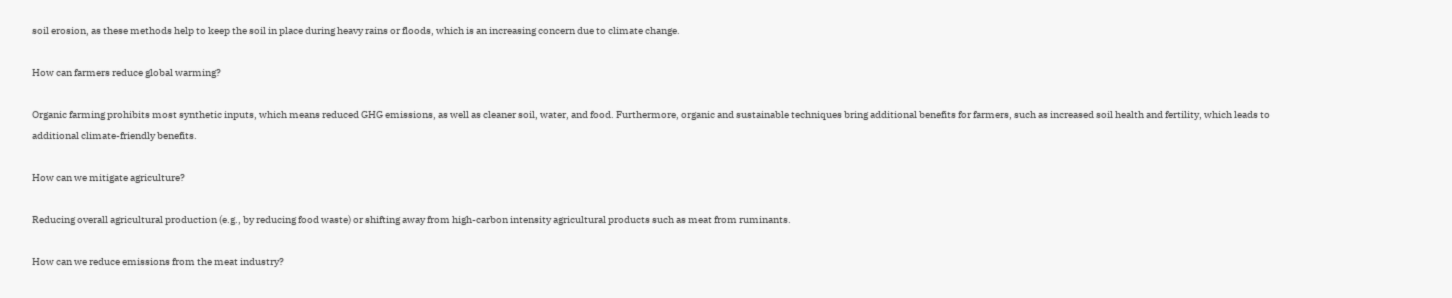soil erosion, as these methods help to keep the soil in place during heavy rains or floods, which is an increasing concern due to climate change.

How can farmers reduce global warming?

Organic farming prohibits most synthetic inputs, which means reduced GHG emissions, as well as cleaner soil, water, and food. Furthermore, organic and sustainable techniques bring additional benefits for farmers, such as increased soil health and fertility, which leads to additional climate-friendly benefits.

How can we mitigate agriculture?

Reducing overall agricultural production (e.g., by reducing food waste) or shifting away from high-carbon intensity agricultural products such as meat from ruminants.

How can we reduce emissions from the meat industry?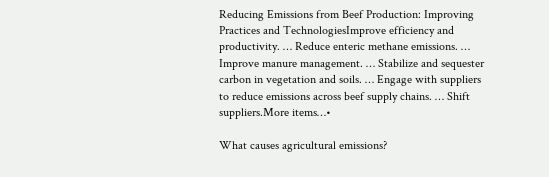Reducing Emissions from Beef Production: Improving Practices and TechnologiesImprove efficiency and productivity. … Reduce enteric methane emissions. … Improve manure management. … Stabilize and sequester carbon in vegetation and soils. … Engage with suppliers to reduce emissions across beef supply chains. … Shift suppliers.More items…•

What causes agricultural emissions?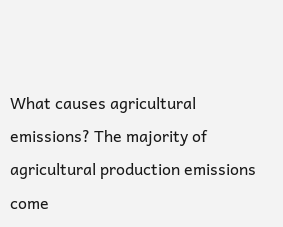What causes agricultural emissions? The majority of agricultural production emissions come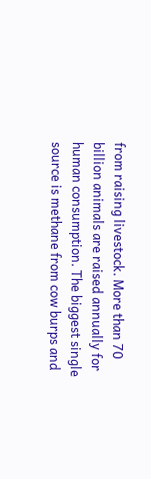from raising livestock. More than 70 billion animals are raised annually for human consumption. The biggest single source is methane from cow burps and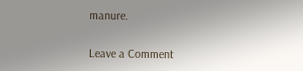manure.

Leave a Comment